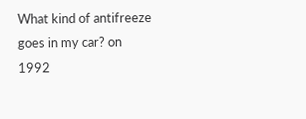What kind of antifreeze goes in my car? on 1992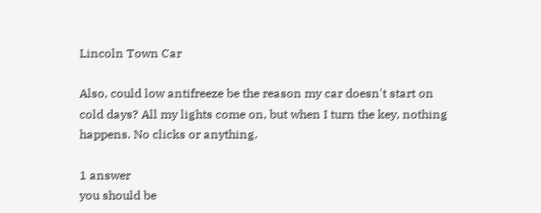Lincoln Town Car

Also, could low antifreeze be the reason my car doesn't start on cold days? All my lights come on, but when I turn the key, nothing happens. No clicks or anything.

1 answer
you should be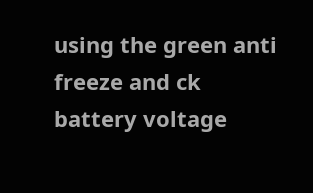using the green anti freeze and ck battery voltage